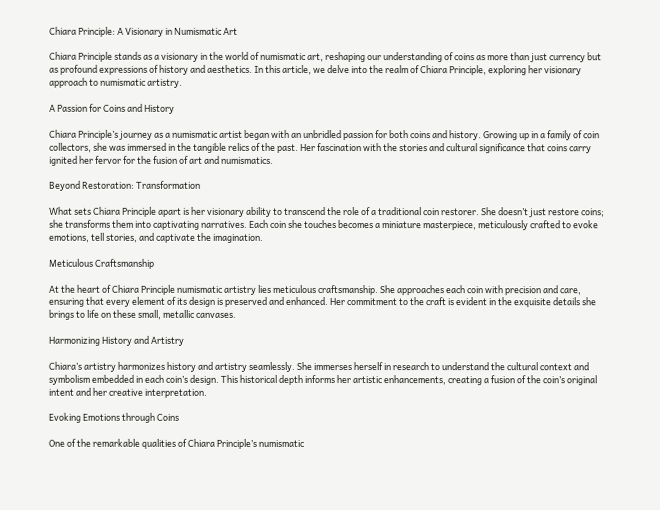Chiara Principle: A Visionary in Numismatic Art

Chiara Principle stands as a visionary in the world of numismatic art, reshaping our understanding of coins as more than just currency but as profound expressions of history and aesthetics. In this article, we delve into the realm of Chiara Principle, exploring her visionary approach to numismatic artistry.

A Passion for Coins and History

Chiara Principle’s journey as a numismatic artist began with an unbridled passion for both coins and history. Growing up in a family of coin collectors, she was immersed in the tangible relics of the past. Her fascination with the stories and cultural significance that coins carry ignited her fervor for the fusion of art and numismatics.

Beyond Restoration: Transformation

What sets Chiara Principle apart is her visionary ability to transcend the role of a traditional coin restorer. She doesn’t just restore coins; she transforms them into captivating narratives. Each coin she touches becomes a miniature masterpiece, meticulously crafted to evoke emotions, tell stories, and captivate the imagination.

Meticulous Craftsmanship

At the heart of Chiara Principle numismatic artistry lies meticulous craftsmanship. She approaches each coin with precision and care, ensuring that every element of its design is preserved and enhanced. Her commitment to the craft is evident in the exquisite details she brings to life on these small, metallic canvases.

Harmonizing History and Artistry

Chiara’s artistry harmonizes history and artistry seamlessly. She immerses herself in research to understand the cultural context and symbolism embedded in each coin’s design. This historical depth informs her artistic enhancements, creating a fusion of the coin’s original intent and her creative interpretation.

Evoking Emotions through Coins

One of the remarkable qualities of Chiara Principle’s numismatic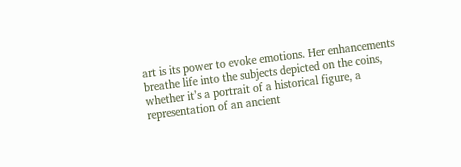art is its power to evoke emotions. Her enhancements breathe life into the subjects depicted on the coins, whether it’s a portrait of a historical figure, a representation of an ancient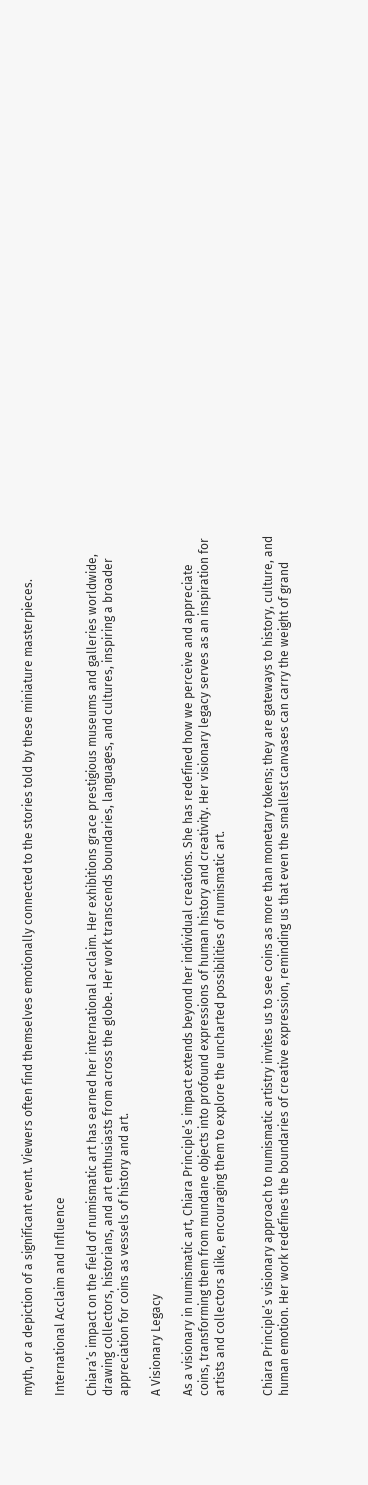myth, or a depiction of a significant event. Viewers often find themselves emotionally connected to the stories told by these miniature masterpieces.

International Acclaim and Influence

Chiara’s impact on the field of numismatic art has earned her international acclaim. Her exhibitions grace prestigious museums and galleries worldwide, drawing collectors, historians, and art enthusiasts from across the globe. Her work transcends boundaries, languages, and cultures, inspiring a broader appreciation for coins as vessels of history and art.

A Visionary Legacy

As a visionary in numismatic art, Chiara Principle’s impact extends beyond her individual creations. She has redefined how we perceive and appreciate coins, transforming them from mundane objects into profound expressions of human history and creativity. Her visionary legacy serves as an inspiration for artists and collectors alike, encouraging them to explore the uncharted possibilities of numismatic art.


Chiara Principle’s visionary approach to numismatic artistry invites us to see coins as more than monetary tokens; they are gateways to history, culture, and human emotion. Her work redefines the boundaries of creative expression, reminding us that even the smallest canvases can carry the weight of grand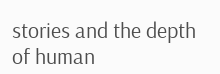stories and the depth of human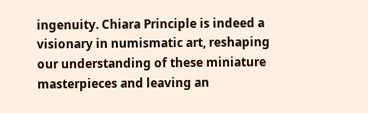ingenuity. Chiara Principle is indeed a visionary in numismatic art, reshaping our understanding of these miniature masterpieces and leaving an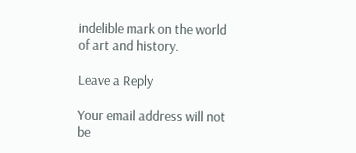indelible mark on the world of art and history.

Leave a Reply

Your email address will not be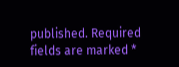published. Required fields are marked *